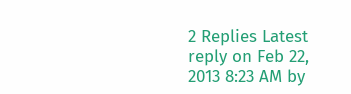2 Replies Latest reply on Feb 22, 2013 8:23 AM by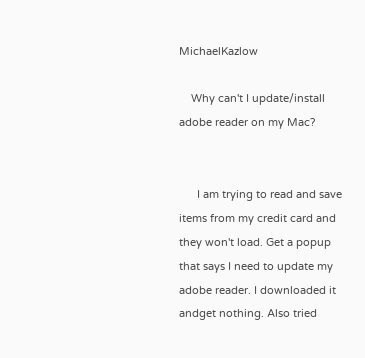MichaelKazlow

    Why can't I update/install adobe reader on my Mac?


      I am trying to read and save items from my credit card and they won't load. Get a popup that says I need to update my adobe reader. I downloaded it andget nothing. Also tried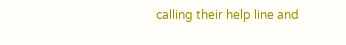calling their help line and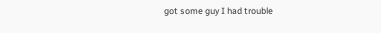got some guy I had trouble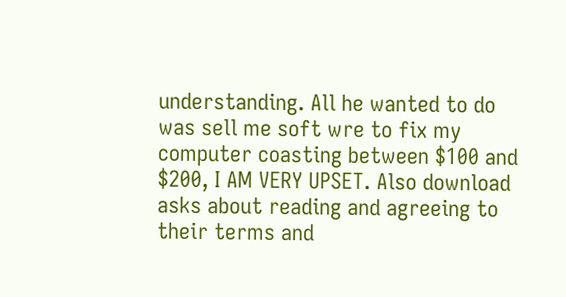understanding. All he wanted to do was sell me soft wre to fix my computer coasting between $100 and $200, I AM VERY UPSET. Also download asks about reading and agreeing to their terms and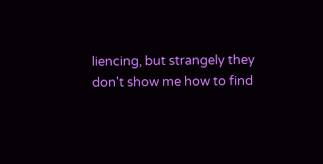liencing, but strangely they don't show me how to find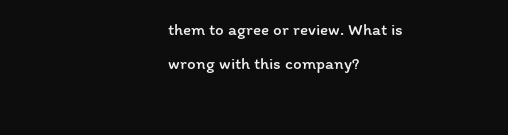them to agree or review. What is wrong with this company?